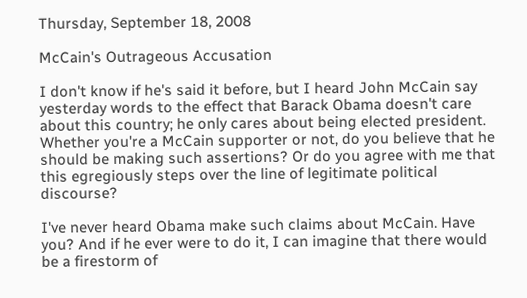Thursday, September 18, 2008

McCain's Outrageous Accusation

I don't know if he's said it before, but I heard John McCain say yesterday words to the effect that Barack Obama doesn't care about this country; he only cares about being elected president. Whether you're a McCain supporter or not, do you believe that he should be making such assertions? Or do you agree with me that this egregiously steps over the line of legitimate political discourse?

I've never heard Obama make such claims about McCain. Have you? And if he ever were to do it, I can imagine that there would be a firestorm of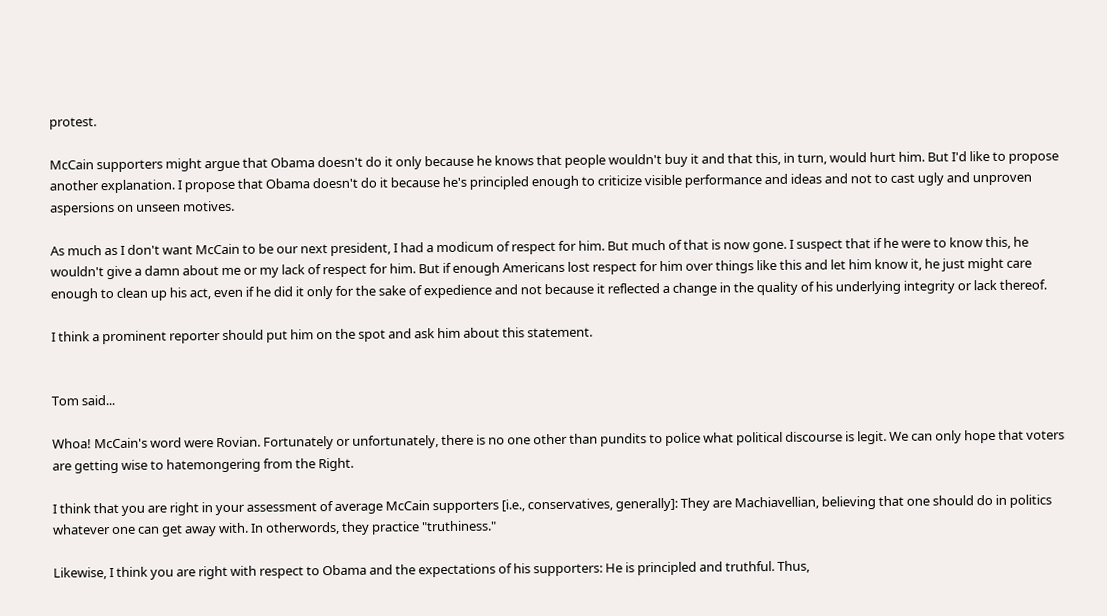protest.

McCain supporters might argue that Obama doesn't do it only because he knows that people wouldn't buy it and that this, in turn, would hurt him. But I'd like to propose another explanation. I propose that Obama doesn't do it because he's principled enough to criticize visible performance and ideas and not to cast ugly and unproven aspersions on unseen motives.

As much as I don't want McCain to be our next president, I had a modicum of respect for him. But much of that is now gone. I suspect that if he were to know this, he wouldn't give a damn about me or my lack of respect for him. But if enough Americans lost respect for him over things like this and let him know it, he just might care enough to clean up his act, even if he did it only for the sake of expedience and not because it reflected a change in the quality of his underlying integrity or lack thereof.

I think a prominent reporter should put him on the spot and ask him about this statement.


Tom said...

Whoa! McCain's word were Rovian. Fortunately or unfortunately, there is no one other than pundits to police what political discourse is legit. We can only hope that voters are getting wise to hatemongering from the Right.

I think that you are right in your assessment of average McCain supporters [i.e., conservatives, generally]: They are Machiavellian, believing that one should do in politics whatever one can get away with. In otherwords, they practice "truthiness."

Likewise, I think you are right with respect to Obama and the expectations of his supporters: He is principled and truthful. Thus,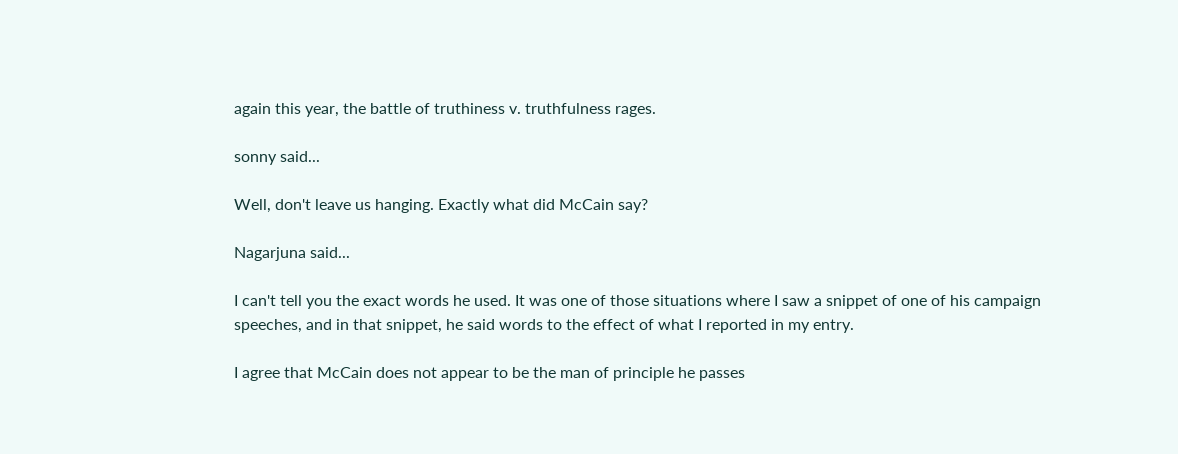again this year, the battle of truthiness v. truthfulness rages.

sonny said...

Well, don't leave us hanging. Exactly what did McCain say?

Nagarjuna said...

I can't tell you the exact words he used. It was one of those situations where I saw a snippet of one of his campaign speeches, and in that snippet, he said words to the effect of what I reported in my entry.

I agree that McCain does not appear to be the man of principle he passes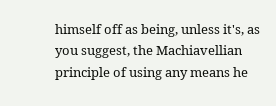himself off as being, unless it's, as you suggest, the Machiavellian principle of using any means he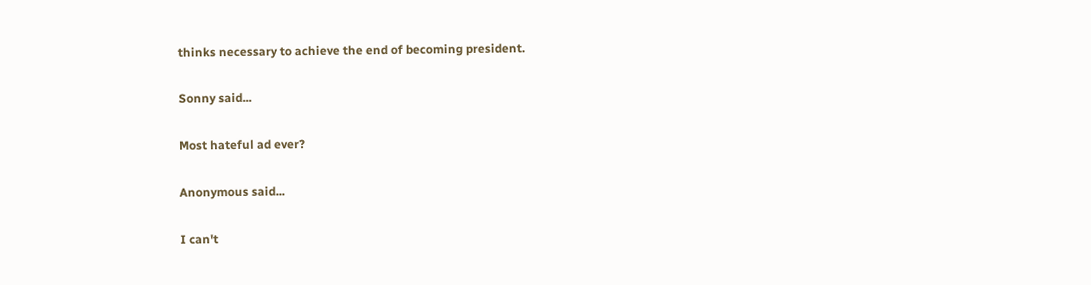thinks necessary to achieve the end of becoming president.

Sonny said...

Most hateful ad ever?

Anonymous said...

I can't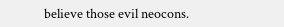believe those evil neocons.